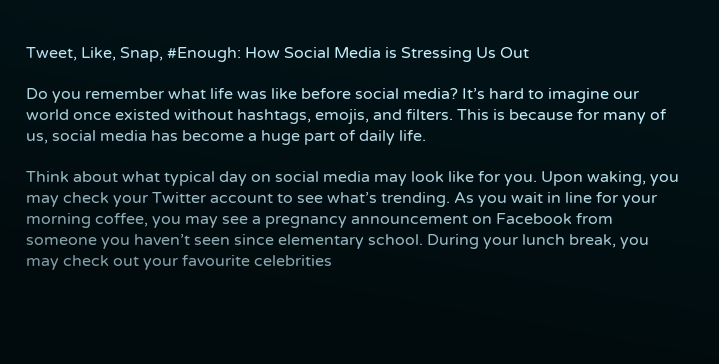Tweet, Like, Snap, #Enough: How Social Media is Stressing Us Out

Do you remember what life was like before social media? It’s hard to imagine our world once existed without hashtags, emojis, and filters. This is because for many of us, social media has become a huge part of daily life.

Think about what typical day on social media may look like for you. Upon waking, you may check your Twitter account to see what’s trending. As you wait in line for your morning coffee, you may see a pregnancy announcement on Facebook from someone you haven’t seen since elementary school. During your lunch break, you may check out your favourite celebrities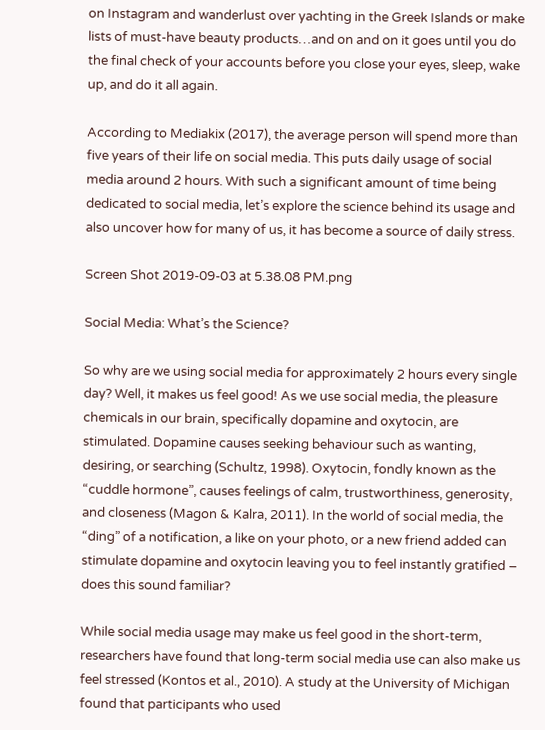on Instagram and wanderlust over yachting in the Greek Islands or make lists of must-have beauty products…and on and on it goes until you do the final check of your accounts before you close your eyes, sleep, wake up, and do it all again.

According to Mediakix (2017), the average person will spend more than five years of their life on social media. This puts daily usage of social media around 2 hours. With such a significant amount of time being dedicated to social media, let’s explore the science behind its usage and also uncover how for many of us, it has become a source of daily stress.

Screen Shot 2019-09-03 at 5.38.08 PM.png

Social Media: What’s the Science?

So why are we using social media for approximately 2 hours every single day? Well, it makes us feel good! As we use social media, the pleasure chemicals in our brain, specifically dopamine and oxytocin, are stimulated. Dopamine causes seeking behaviour such as wanting, desiring, or searching (Schultz, 1998). Oxytocin, fondly known as the “cuddle hormone”, causes feelings of calm, trustworthiness, generosity, and closeness (Magon & Kalra, 2011). In the world of social media, the “ding” of a notification, a like on your photo, or a new friend added can stimulate dopamine and oxytocin leaving you to feel instantly gratified – does this sound familiar?

While social media usage may make us feel good in the short-term, researchers have found that long-term social media use can also make us feel stressed (Kontos et al., 2010). A study at the University of Michigan found that participants who used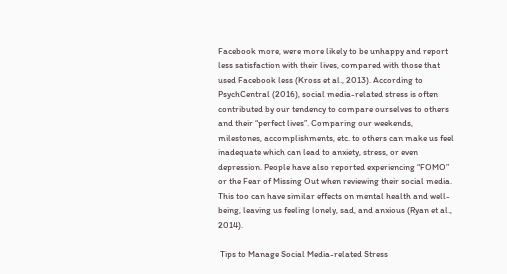Facebook more, were more likely to be unhappy and report less satisfaction with their lives, compared with those that used Facebook less (Kross et al., 2013). According to PsychCentral (2016), social media-related stress is often contributed by our tendency to compare ourselves to others and their “perfect lives”. Comparing our weekends, milestones, accomplishments, etc. to others can make us feel inadequate which can lead to anxiety, stress, or even depression. People have also reported experiencing “FOMO” or the Fear of Missing Out when reviewing their social media. This too can have similar effects on mental health and well-being, leaving us feeling lonely, sad, and anxious (Ryan et al., 2014).

 Tips to Manage Social Media-related Stress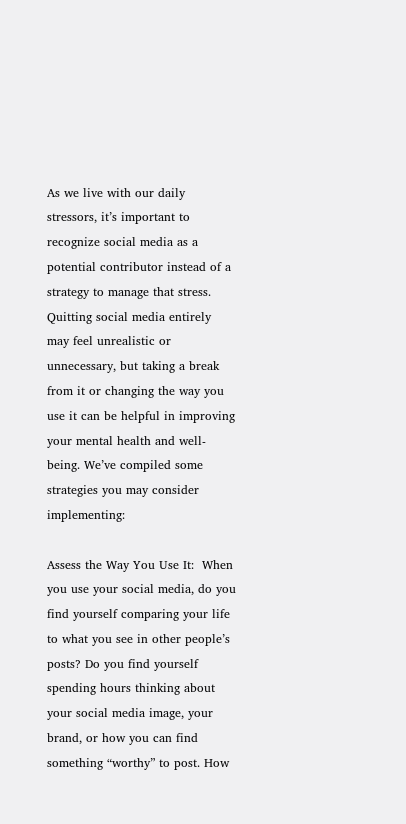As we live with our daily stressors, it’s important to recognize social media as a potential contributor instead of a strategy to manage that stress. Quitting social media entirely may feel unrealistic or unnecessary, but taking a break from it or changing the way you use it can be helpful in improving your mental health and well-being. We’ve compiled some strategies you may consider implementing:

Assess the Way You Use It:  When you use your social media, do you find yourself comparing your life to what you see in other people’s posts? Do you find yourself spending hours thinking about your social media image, your brand, or how you can find something “worthy” to post. How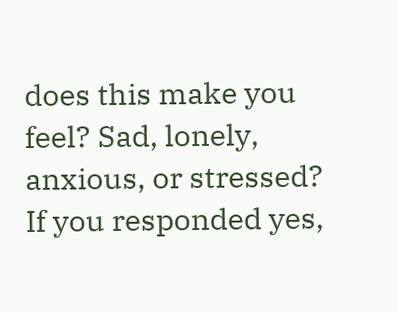does this make you feel? Sad, lonely, anxious, or stressed? If you responded yes,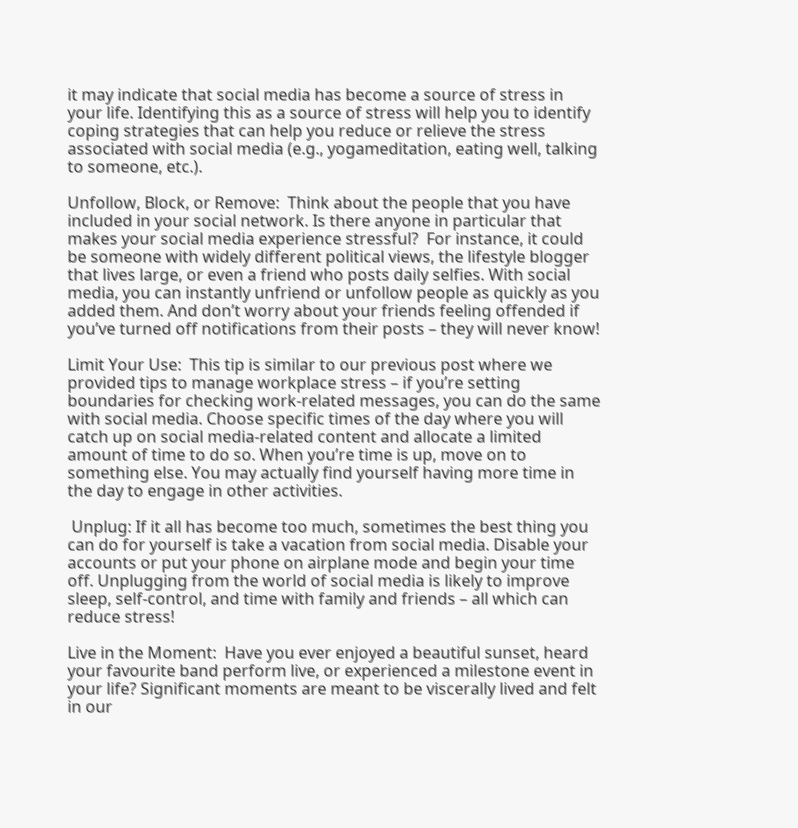it may indicate that social media has become a source of stress in your life. Identifying this as a source of stress will help you to identify coping strategies that can help you reduce or relieve the stress associated with social media (e.g., yogameditation, eating well, talking to someone, etc.).

Unfollow, Block, or Remove:  Think about the people that you have included in your social network. Is there anyone in particular that makes your social media experience stressful?  For instance, it could be someone with widely different political views, the lifestyle blogger that lives large, or even a friend who posts daily selfies. With social media, you can instantly unfriend or unfollow people as quickly as you added them. And don’t worry about your friends feeling offended if you’ve turned off notifications from their posts – they will never know!

Limit Your Use:  This tip is similar to our previous post where we provided tips to manage workplace stress – if you’re setting boundaries for checking work-related messages, you can do the same with social media. Choose specific times of the day where you will catch up on social media-related content and allocate a limited amount of time to do so. When you’re time is up, move on to something else. You may actually find yourself having more time in the day to engage in other activities.

 Unplug: If it all has become too much, sometimes the best thing you can do for yourself is take a vacation from social media. Disable your accounts or put your phone on airplane mode and begin your time off. Unplugging from the world of social media is likely to improve sleep, self-control, and time with family and friends – all which can reduce stress!

Live in the Moment:  Have you ever enjoyed a beautiful sunset, heard your favourite band perform live, or experienced a milestone event in your life? Significant moments are meant to be viscerally lived and felt in our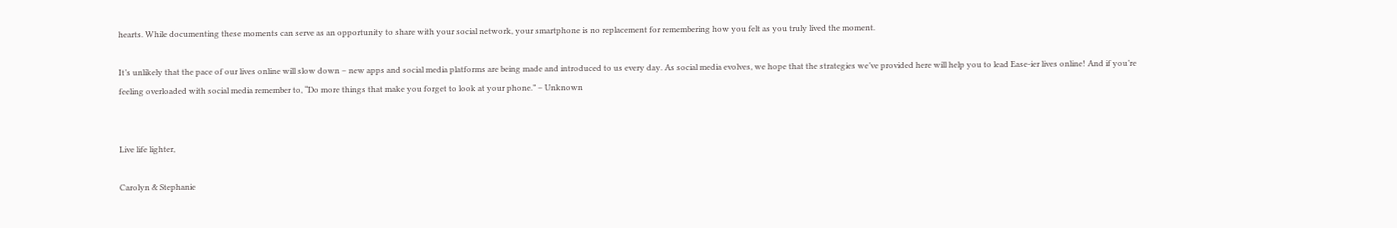hearts. While documenting these moments can serve as an opportunity to share with your social network, your smartphone is no replacement for remembering how you felt as you truly lived the moment.

It’s unlikely that the pace of our lives online will slow down – new apps and social media platforms are being made and introduced to us every day. As social media evolves, we hope that the strategies we’ve provided here will help you to lead Ease-ier lives online! And if you’re feeling overloaded with social media remember to, “Do more things that make you forget to look at your phone.” – Unknown


Live life lighter,

Carolyn & Stephanie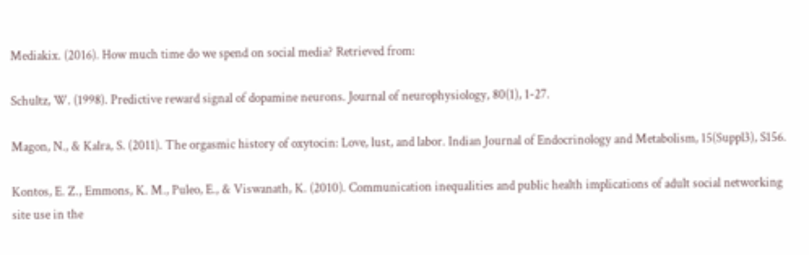Mediakix. (2016). How much time do we spend on social media? Retrieved from:

Schultz, W. (1998). Predictive reward signal of dopamine neurons. Journal of neurophysiology, 80(1), 1-27.

Magon, N., & Kalra, S. (2011). The orgasmic history of oxytocin: Love, lust, and labor. Indian Journal of Endocrinology and Metabolism, 15(Suppl3), S156.

Kontos, E. Z., Emmons, K. M., Puleo, E., & Viswanath, K. (2010). Communication inequalities and public health implications of adult social networking site use in the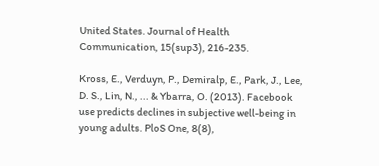United States. Journal of Health Communication, 15(sup3), 216-235.

Kross, E., Verduyn, P., Demiralp, E., Park, J., Lee, D. S., Lin, N., ... & Ybarra, O. (2013). Facebook use predicts declines in subjective well-being in young adults. PloS One, 8(8),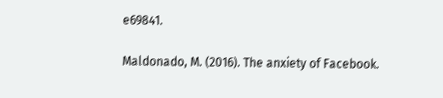e69841.

Maldonado, M. (2016). The anxiety of Facebook.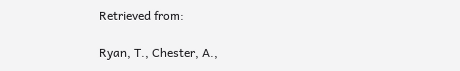Retrieved from:

Ryan, T., Chester, A.,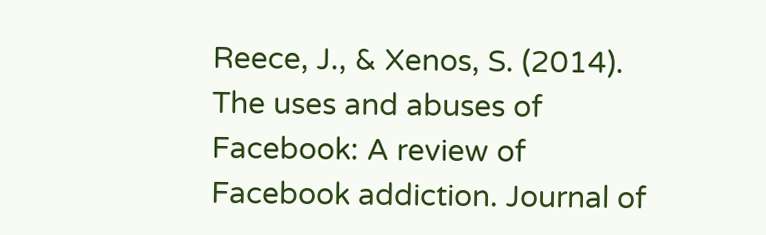Reece, J., & Xenos, S. (2014). The uses and abuses of Facebook: A review of Facebook addiction. Journal of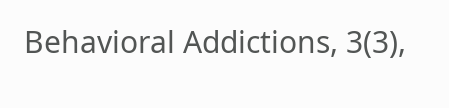Behavioral Addictions, 3(3),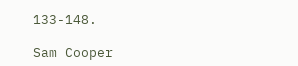133-148.

Sam Cooper